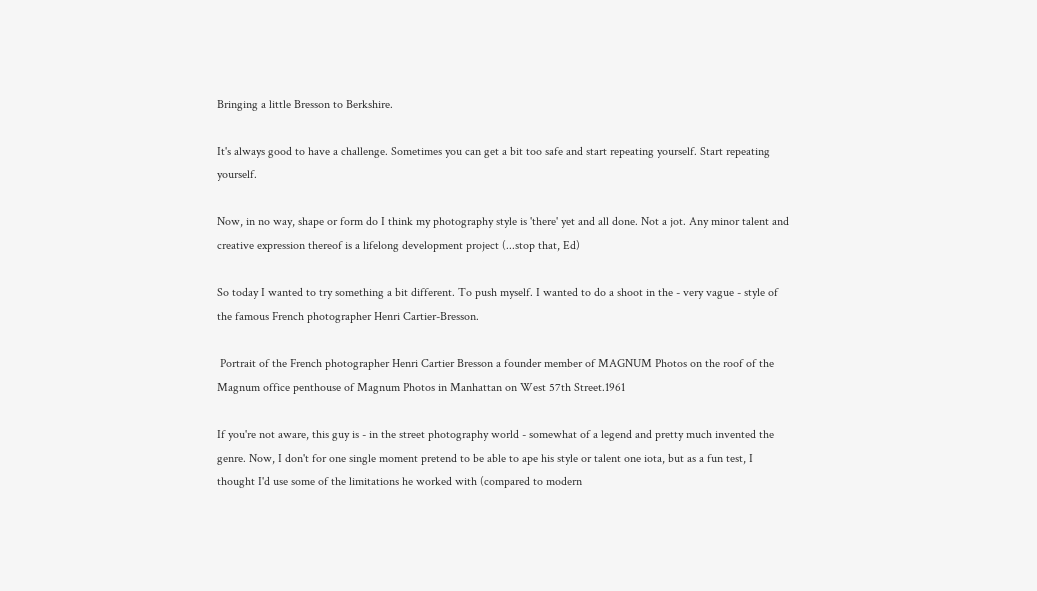Bringing a little Bresson to Berkshire.

It's always good to have a challenge. Sometimes you can get a bit too safe and start repeating yourself. Start repeating yourself.

Now, in no way, shape or form do I think my photography style is 'there' yet and all done. Not a jot. Any minor talent and creative expression thereof is a lifelong development project (...stop that, Ed)

So today I wanted to try something a bit different. To push myself. I wanted to do a shoot in the - very vague - style of the famous French photographer Henri Cartier-Bresson.

 Portrait of the French photographer Henri Cartier Bresson a founder member of MAGNUM Photos on the roof of the Magnum office penthouse of Magnum Photos in Manhattan on West 57th Street.1961

If you're not aware, this guy is - in the street photography world - somewhat of a legend and pretty much invented the genre. Now, I don't for one single moment pretend to be able to ape his style or talent one iota, but as a fun test, I thought I'd use some of the limitations he worked with (compared to modern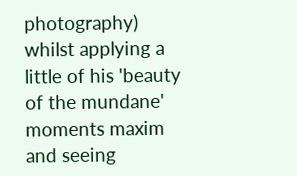photography) whilst applying a little of his 'beauty of the mundane' moments maxim and seeing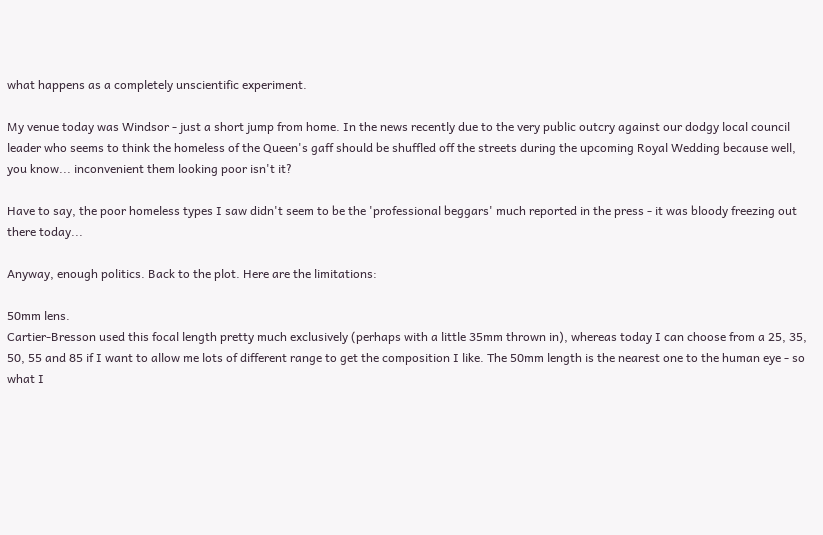what happens as a completely unscientific experiment.

My venue today was Windsor - just a short jump from home. In the news recently due to the very public outcry against our dodgy local council leader who seems to think the homeless of the Queen's gaff should be shuffled off the streets during the upcoming Royal Wedding because well, you know... inconvenient them looking poor isn't it?

Have to say, the poor homeless types I saw didn't seem to be the 'professional beggars' much reported in the press - it was bloody freezing out there today...

Anyway, enough politics. Back to the plot. Here are the limitations:

50mm lens.
Cartier-Bresson used this focal length pretty much exclusively (perhaps with a little 35mm thrown in), whereas today I can choose from a 25, 35, 50, 55 and 85 if I want to allow me lots of different range to get the composition I like. The 50mm length is the nearest one to the human eye - so what I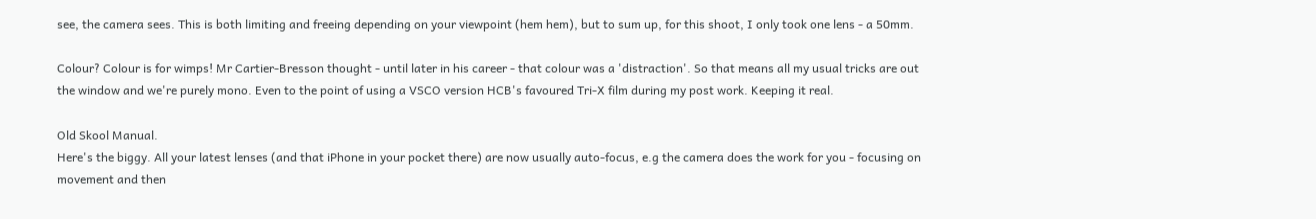see, the camera sees. This is both limiting and freeing depending on your viewpoint (hem hem), but to sum up, for this shoot, I only took one lens - a 50mm.

Colour? Colour is for wimps! Mr Cartier-Bresson thought - until later in his career - that colour was a 'distraction'. So that means all my usual tricks are out the window and we're purely mono. Even to the point of using a VSCO version HCB's favoured Tri-X film during my post work. Keeping it real.

Old Skool Manual.
Here's the biggy. All your latest lenses (and that iPhone in your pocket there) are now usually auto-focus, e.g the camera does the work for you - focusing on movement and then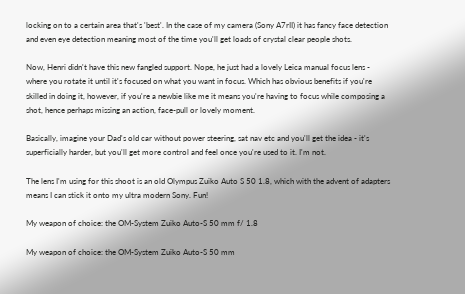locking on to a certain area that's 'best'. In the case of my camera (Sony A7rII) it has fancy face detection and even eye detection meaning most of the time you'll get loads of crystal clear people shots.

Now, Henri didn't have this new fangled support. Nope, he just had a lovely Leica manual focus lens - where you rotate it until it's focused on what you want in focus. Which has obvious benefits if you're skilled in doing it, however, if you're a newbie like me it means you're having to focus while composing a shot, hence perhaps missing an action, face-pull or lovely moment.

Basically, imagine your Dad's old car without power steering, sat nav etc and you'll get the idea - it's superficially harder, but you'll get more control and feel once you're used to it. I'm not.

The lens I'm using for this shoot is an old Olympus Zuiko Auto S 50 1.8, which with the advent of adapters means I can stick it onto my ultra modern Sony. Fun!

My weapon of choice: the OM-System Zuiko Auto-S 50 mm f/ 1.8

My weapon of choice: the OM-System Zuiko Auto-S 50 mm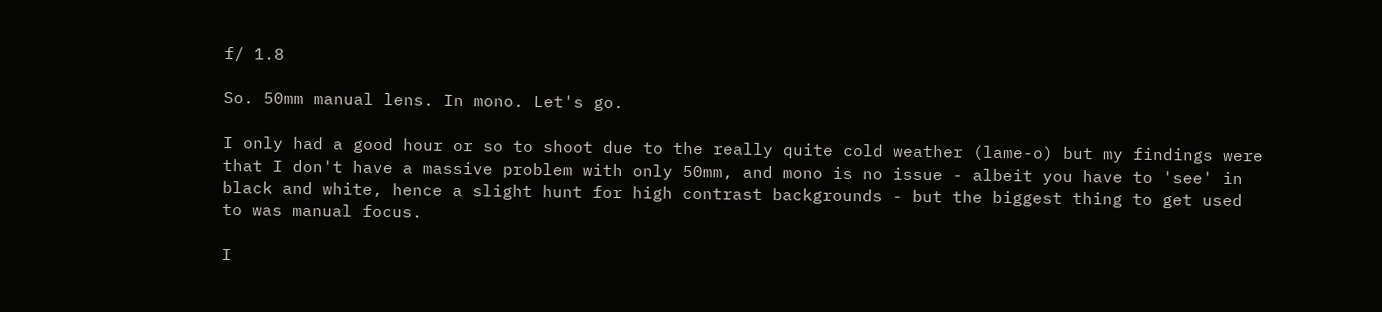f/ 1.8

So. 50mm manual lens. In mono. Let's go.

I only had a good hour or so to shoot due to the really quite cold weather (lame-o) but my findings were that I don't have a massive problem with only 50mm, and mono is no issue - albeit you have to 'see' in black and white, hence a slight hunt for high contrast backgrounds - but the biggest thing to get used to was manual focus.

I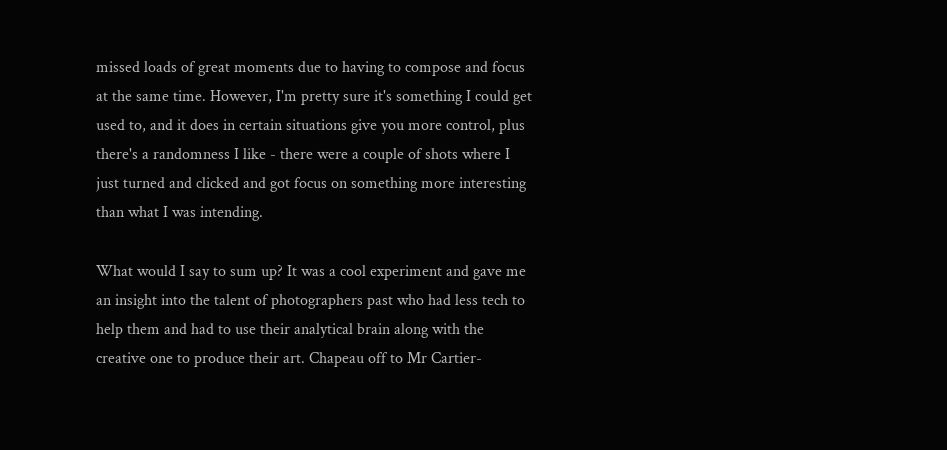missed loads of great moments due to having to compose and focus at the same time. However, I'm pretty sure it's something I could get used to, and it does in certain situations give you more control, plus there's a randomness I like - there were a couple of shots where I just turned and clicked and got focus on something more interesting than what I was intending.

What would I say to sum up? It was a cool experiment and gave me an insight into the talent of photographers past who had less tech to help them and had to use their analytical brain along with the creative one to produce their art. Chapeau off to Mr Cartier-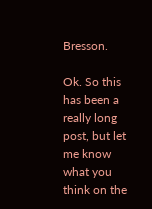Bresson.

Ok. So this has been a really long post, but let me know what you think on the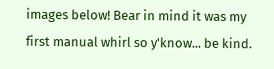images below! Bear in mind it was my first manual whirl so y'know... be kind.